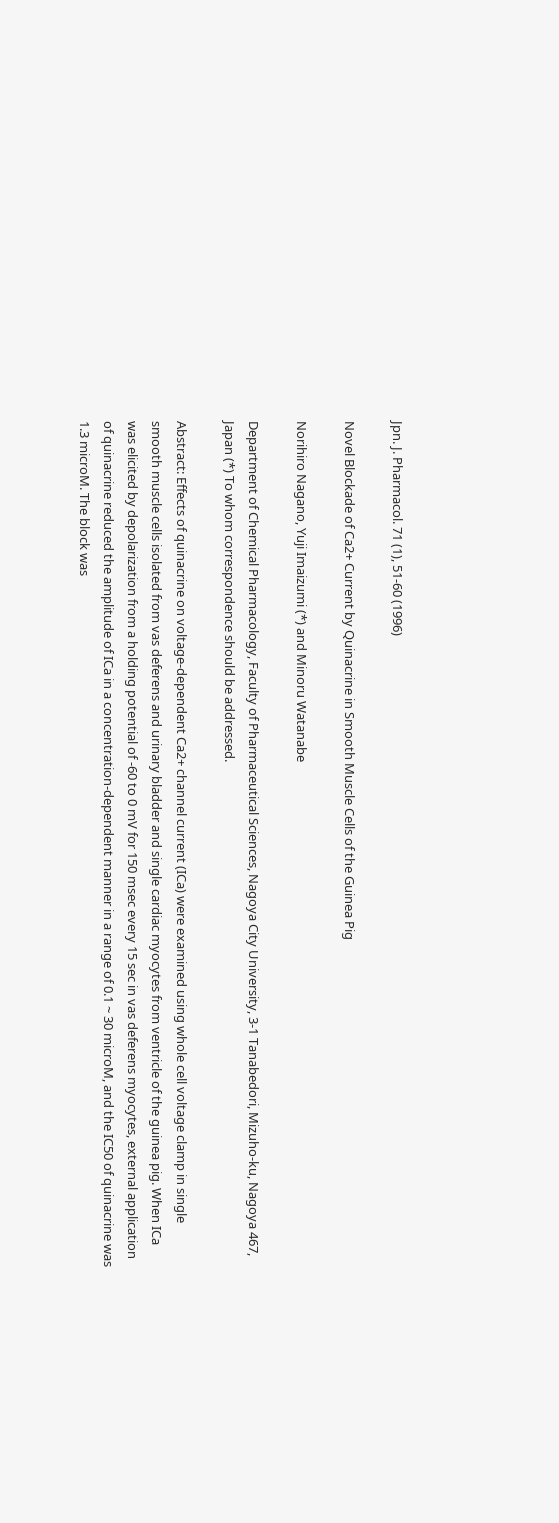Jpn. J. Pharmacol. 71 (1), 51-60 (1996)

Novel Blockade of Ca2+ Current by Quinacrine in Smooth Muscle Cells of the Guinea Pig

Norihiro Nagano, Yuji Imaizumi (*) and Minoru Watanabe

Department of Chemical Pharmacology, Faculty of Pharmaceutical Sciences, Nagoya City University, 3-1 Tanabedori, Mizuho-ku, Nagoya 467, Japan (*) To whom correspondence should be addressed.

Abstract: Effects of quinacrine on voltage-dependent Ca2+ channel current (ICa) were examined using whole cell voltage clamp in single smooth muscle cells isolated from vas deferens and urinary bladder and single cardiac myocytes from ventricle of the guinea pig. When ICa was elicited by depolarization from a holding potential of -60 to 0 mV for 150 msec every 15 sec in vas deferens myocytes, external application of quinacrine reduced the amplitude of ICa in a concentration-dependent manner in a range of 0.1 ~ 30 microM, and the IC50 of quinacrine was 1.3 microM. The block was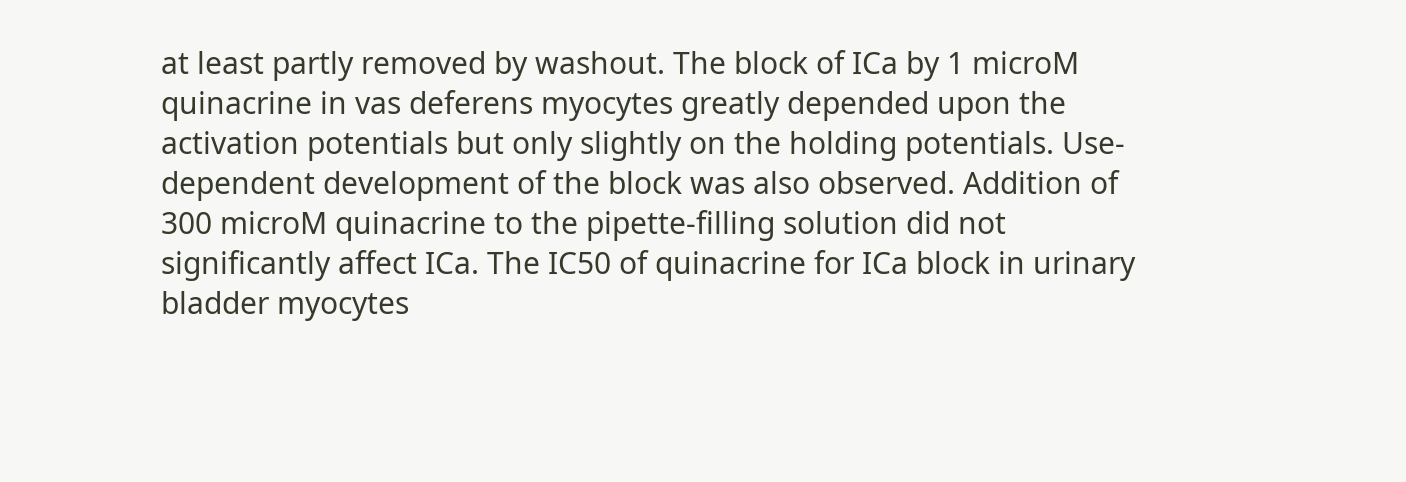at least partly removed by washout. The block of ICa by 1 microM quinacrine in vas deferens myocytes greatly depended upon the activation potentials but only slightly on the holding potentials. Use-dependent development of the block was also observed. Addition of 300 microM quinacrine to the pipette-filling solution did not significantly affect ICa. The IC50 of quinacrine for ICa block in urinary bladder myocytes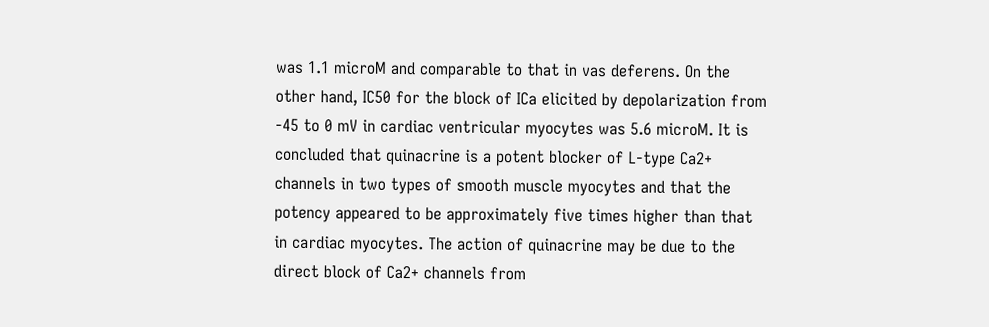was 1.1 microM and comparable to that in vas deferens. On the other hand, IC50 for the block of ICa elicited by depolarization from -45 to 0 mV in cardiac ventricular myocytes was 5.6 microM. It is concluded that quinacrine is a potent blocker of L-type Ca2+ channels in two types of smooth muscle myocytes and that the potency appeared to be approximately five times higher than that in cardiac myocytes. The action of quinacrine may be due to the direct block of Ca2+ channels from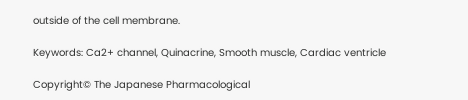outside of the cell membrane.

Keywords: Ca2+ channel, Quinacrine, Smooth muscle, Cardiac ventricle

Copyright© The Japanese Pharmacological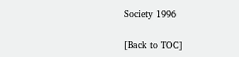Society 1996

[Back to TOC]